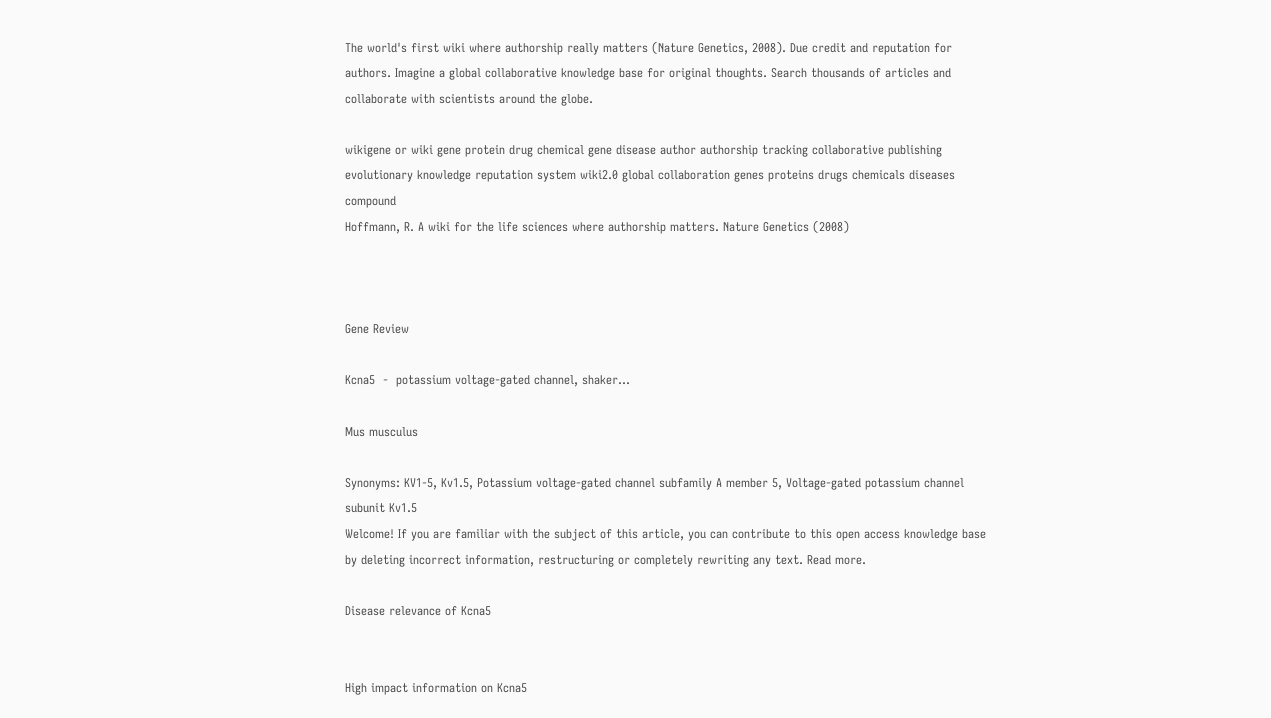The world's first wiki where authorship really matters (Nature Genetics, 2008). Due credit and reputation for authors. Imagine a global collaborative knowledge base for original thoughts. Search thousands of articles and collaborate with scientists around the globe.

wikigene or wiki gene protein drug chemical gene disease author authorship tracking collaborative publishing evolutionary knowledge reputation system wiki2.0 global collaboration genes proteins drugs chemicals diseases compound
Hoffmann, R. A wiki for the life sciences where authorship matters. Nature Genetics (2008)



Gene Review

Kcna5  -  potassium voltage-gated channel, shaker...

Mus musculus

Synonyms: KV1-5, Kv1.5, Potassium voltage-gated channel subfamily A member 5, Voltage-gated potassium channel subunit Kv1.5
Welcome! If you are familiar with the subject of this article, you can contribute to this open access knowledge base by deleting incorrect information, restructuring or completely rewriting any text. Read more.

Disease relevance of Kcna5


High impact information on Kcna5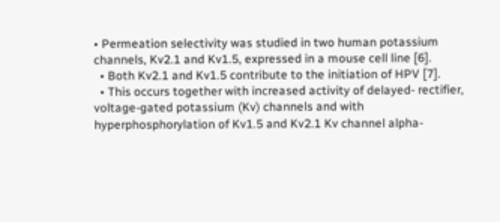• Permeation selectivity was studied in two human potassium channels, Kv2.1 and Kv1.5, expressed in a mouse cell line [6].
  • Both Kv2.1 and Kv1.5 contribute to the initiation of HPV [7].
  • This occurs together with increased activity of delayed- rectifier, voltage-gated potassium (Kv) channels and with hyperphosphorylation of Kv1.5 and Kv2.1 Kv channel alpha-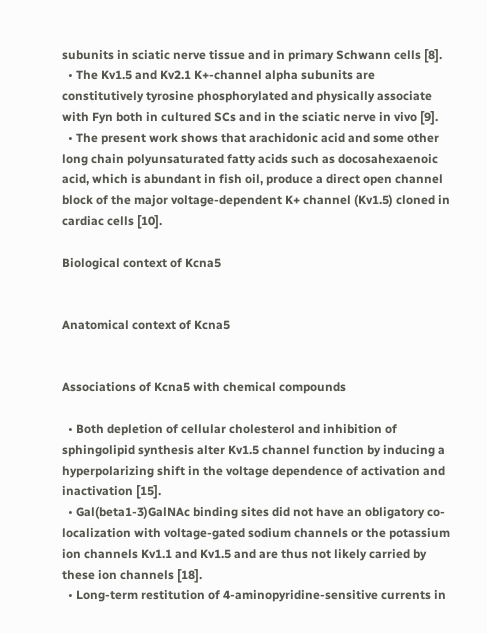subunits in sciatic nerve tissue and in primary Schwann cells [8].
  • The Kv1.5 and Kv2.1 K+-channel alpha subunits are constitutively tyrosine phosphorylated and physically associate with Fyn both in cultured SCs and in the sciatic nerve in vivo [9].
  • The present work shows that arachidonic acid and some other long chain polyunsaturated fatty acids such as docosahexaenoic acid, which is abundant in fish oil, produce a direct open channel block of the major voltage-dependent K+ channel (Kv1.5) cloned in cardiac cells [10].

Biological context of Kcna5


Anatomical context of Kcna5


Associations of Kcna5 with chemical compounds

  • Both depletion of cellular cholesterol and inhibition of sphingolipid synthesis alter Kv1.5 channel function by inducing a hyperpolarizing shift in the voltage dependence of activation and inactivation [15].
  • Gal(beta1-3)GalNAc binding sites did not have an obligatory co-localization with voltage-gated sodium channels or the potassium ion channels Kv1.1 and Kv1.5 and are thus not likely carried by these ion channels [18].
  • Long-term restitution of 4-aminopyridine-sensitive currents in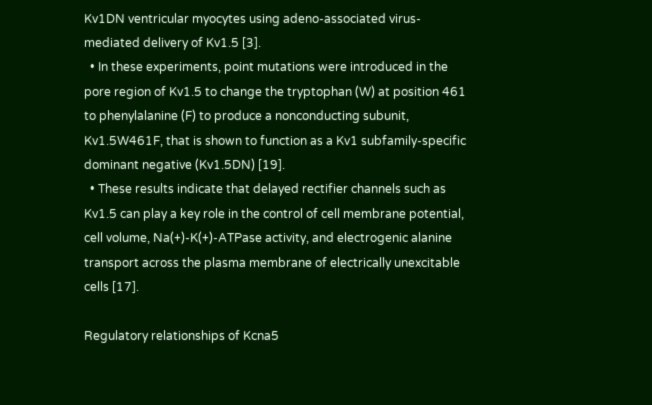Kv1DN ventricular myocytes using adeno-associated virus-mediated delivery of Kv1.5 [3].
  • In these experiments, point mutations were introduced in the pore region of Kv1.5 to change the tryptophan (W) at position 461 to phenylalanine (F) to produce a nonconducting subunit, Kv1.5W461F, that is shown to function as a Kv1 subfamily-specific dominant negative (Kv1.5DN) [19].
  • These results indicate that delayed rectifier channels such as Kv1.5 can play a key role in the control of cell membrane potential, cell volume, Na(+)-K(+)-ATPase activity, and electrogenic alanine transport across the plasma membrane of electrically unexcitable cells [17].

Regulatory relationships of Kcna5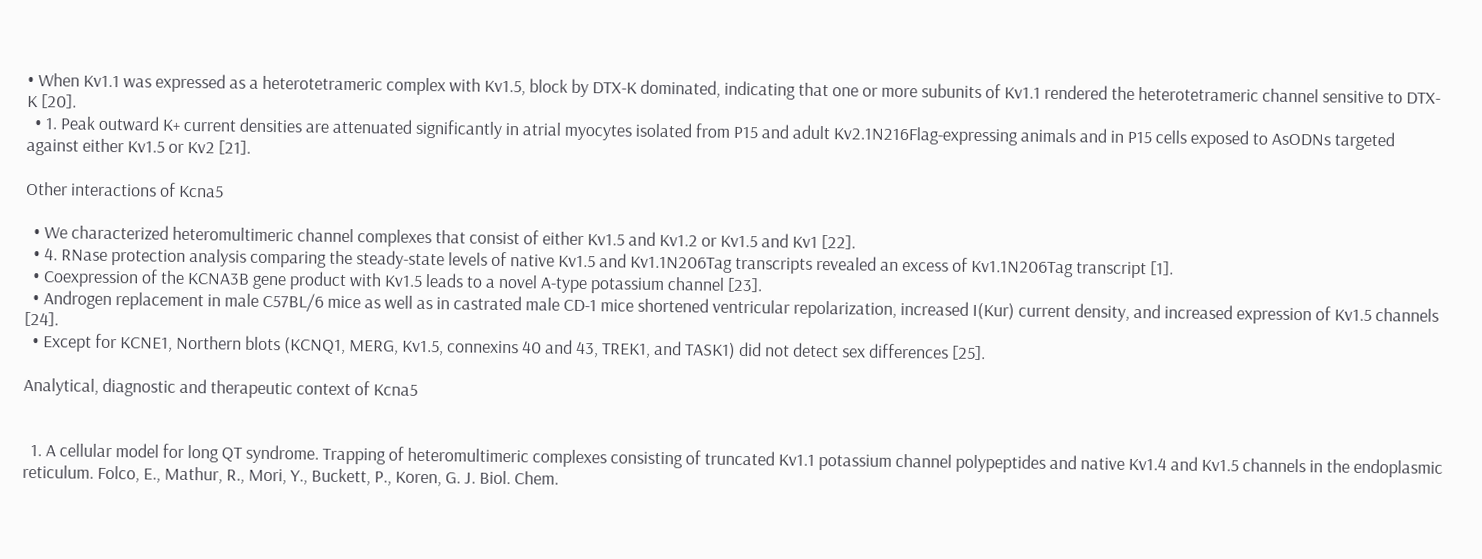• When Kv1.1 was expressed as a heterotetrameric complex with Kv1.5, block by DTX-K dominated, indicating that one or more subunits of Kv1.1 rendered the heterotetrameric channel sensitive to DTX-K [20].
  • 1. Peak outward K+ current densities are attenuated significantly in atrial myocytes isolated from P15 and adult Kv2.1N216Flag-expressing animals and in P15 cells exposed to AsODNs targeted against either Kv1.5 or Kv2 [21].

Other interactions of Kcna5

  • We characterized heteromultimeric channel complexes that consist of either Kv1.5 and Kv1.2 or Kv1.5 and Kv1 [22].
  • 4. RNase protection analysis comparing the steady-state levels of native Kv1.5 and Kv1.1N206Tag transcripts revealed an excess of Kv1.1N206Tag transcript [1].
  • Coexpression of the KCNA3B gene product with Kv1.5 leads to a novel A-type potassium channel [23].
  • Androgen replacement in male C57BL/6 mice as well as in castrated male CD-1 mice shortened ventricular repolarization, increased I(Kur) current density, and increased expression of Kv1.5 channels [24].
  • Except for KCNE1, Northern blots (KCNQ1, MERG, Kv1.5, connexins 40 and 43, TREK1, and TASK1) did not detect sex differences [25].

Analytical, diagnostic and therapeutic context of Kcna5


  1. A cellular model for long QT syndrome. Trapping of heteromultimeric complexes consisting of truncated Kv1.1 potassium channel polypeptides and native Kv1.4 and Kv1.5 channels in the endoplasmic reticulum. Folco, E., Mathur, R., Mori, Y., Buckett, P., Koren, G. J. Biol. Chem.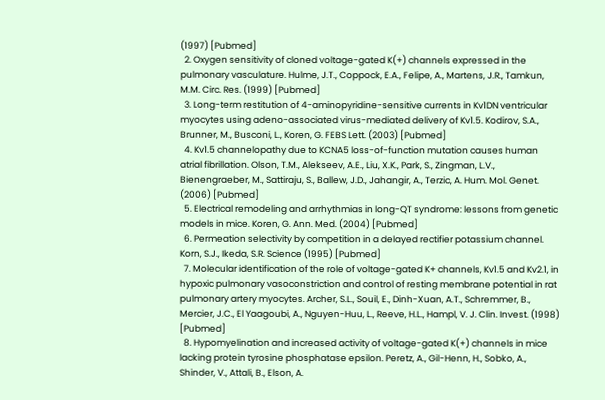(1997) [Pubmed]
  2. Oxygen sensitivity of cloned voltage-gated K(+) channels expressed in the pulmonary vasculature. Hulme, J.T., Coppock, E.A., Felipe, A., Martens, J.R., Tamkun, M.M. Circ. Res. (1999) [Pubmed]
  3. Long-term restitution of 4-aminopyridine-sensitive currents in Kv1DN ventricular myocytes using adeno-associated virus-mediated delivery of Kv1.5. Kodirov, S.A., Brunner, M., Busconi, L., Koren, G. FEBS Lett. (2003) [Pubmed]
  4. Kv1.5 channelopathy due to KCNA5 loss-of-function mutation causes human atrial fibrillation. Olson, T.M., Alekseev, A.E., Liu, X.K., Park, S., Zingman, L.V., Bienengraeber, M., Sattiraju, S., Ballew, J.D., Jahangir, A., Terzic, A. Hum. Mol. Genet. (2006) [Pubmed]
  5. Electrical remodeling and arrhythmias in long-QT syndrome: lessons from genetic models in mice. Koren, G. Ann. Med. (2004) [Pubmed]
  6. Permeation selectivity by competition in a delayed rectifier potassium channel. Korn, S.J., Ikeda, S.R. Science (1995) [Pubmed]
  7. Molecular identification of the role of voltage-gated K+ channels, Kv1.5 and Kv2.1, in hypoxic pulmonary vasoconstriction and control of resting membrane potential in rat pulmonary artery myocytes. Archer, S.L., Souil, E., Dinh-Xuan, A.T., Schremmer, B., Mercier, J.C., El Yaagoubi, A., Nguyen-Huu, L., Reeve, H.L., Hampl, V. J. Clin. Invest. (1998) [Pubmed]
  8. Hypomyelination and increased activity of voltage-gated K(+) channels in mice lacking protein tyrosine phosphatase epsilon. Peretz, A., Gil-Henn, H., Sobko, A., Shinder, V., Attali, B., Elson, A.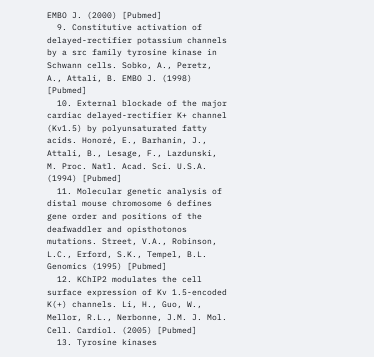EMBO J. (2000) [Pubmed]
  9. Constitutive activation of delayed-rectifier potassium channels by a src family tyrosine kinase in Schwann cells. Sobko, A., Peretz, A., Attali, B. EMBO J. (1998) [Pubmed]
  10. External blockade of the major cardiac delayed-rectifier K+ channel (Kv1.5) by polyunsaturated fatty acids. Honoré, E., Barhanin, J., Attali, B., Lesage, F., Lazdunski, M. Proc. Natl. Acad. Sci. U.S.A. (1994) [Pubmed]
  11. Molecular genetic analysis of distal mouse chromosome 6 defines gene order and positions of the deafwaddler and opisthotonos mutations. Street, V.A., Robinson, L.C., Erford, S.K., Tempel, B.L. Genomics (1995) [Pubmed]
  12. KChIP2 modulates the cell surface expression of Kv 1.5-encoded K(+) channels. Li, H., Guo, W., Mellor, R.L., Nerbonne, J.M. J. Mol. Cell. Cardiol. (2005) [Pubmed]
  13. Tyrosine kinases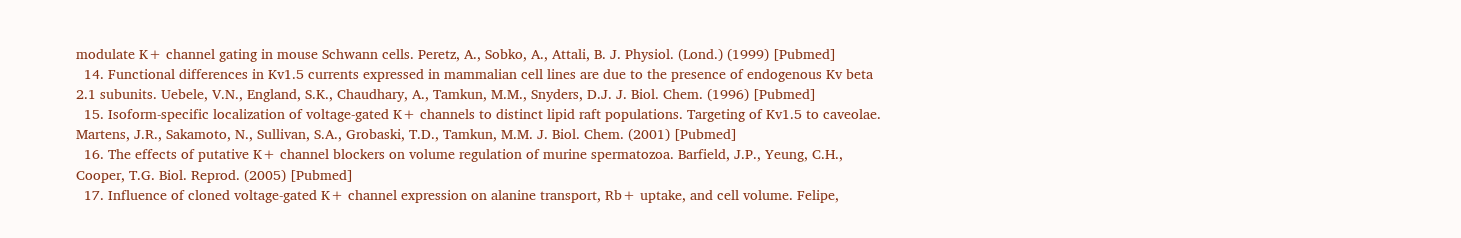modulate K+ channel gating in mouse Schwann cells. Peretz, A., Sobko, A., Attali, B. J. Physiol. (Lond.) (1999) [Pubmed]
  14. Functional differences in Kv1.5 currents expressed in mammalian cell lines are due to the presence of endogenous Kv beta 2.1 subunits. Uebele, V.N., England, S.K., Chaudhary, A., Tamkun, M.M., Snyders, D.J. J. Biol. Chem. (1996) [Pubmed]
  15. Isoform-specific localization of voltage-gated K+ channels to distinct lipid raft populations. Targeting of Kv1.5 to caveolae. Martens, J.R., Sakamoto, N., Sullivan, S.A., Grobaski, T.D., Tamkun, M.M. J. Biol. Chem. (2001) [Pubmed]
  16. The effects of putative K+ channel blockers on volume regulation of murine spermatozoa. Barfield, J.P., Yeung, C.H., Cooper, T.G. Biol. Reprod. (2005) [Pubmed]
  17. Influence of cloned voltage-gated K+ channel expression on alanine transport, Rb+ uptake, and cell volume. Felipe,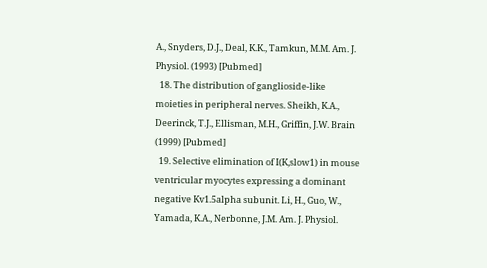A., Snyders, D.J., Deal, K.K., Tamkun, M.M. Am. J. Physiol. (1993) [Pubmed]
  18. The distribution of ganglioside-like moieties in peripheral nerves. Sheikh, K.A., Deerinck, T.J., Ellisman, M.H., Griffin, J.W. Brain (1999) [Pubmed]
  19. Selective elimination of I(K,slow1) in mouse ventricular myocytes expressing a dominant negative Kv1.5alpha subunit. Li, H., Guo, W., Yamada, K.A., Nerbonne, J.M. Am. J. Physiol.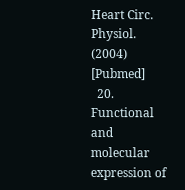Heart Circ. Physiol. (2004) [Pubmed]
  20. Functional and molecular expression of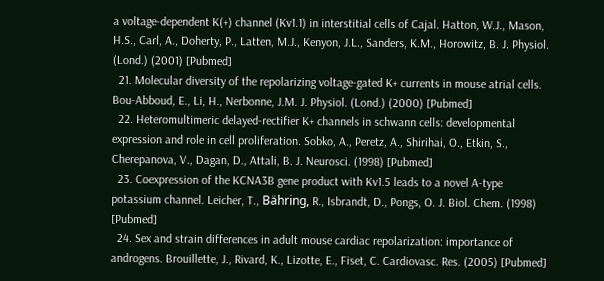a voltage-dependent K(+) channel (Kv1.1) in interstitial cells of Cajal. Hatton, W.J., Mason, H.S., Carl, A., Doherty, P., Latten, M.J., Kenyon, J.L., Sanders, K.M., Horowitz, B. J. Physiol. (Lond.) (2001) [Pubmed]
  21. Molecular diversity of the repolarizing voltage-gated K+ currents in mouse atrial cells. Bou-Abboud, E., Li, H., Nerbonne, J.M. J. Physiol. (Lond.) (2000) [Pubmed]
  22. Heteromultimeric delayed-rectifier K+ channels in schwann cells: developmental expression and role in cell proliferation. Sobko, A., Peretz, A., Shirihai, O., Etkin, S., Cherepanova, V., Dagan, D., Attali, B. J. Neurosci. (1998) [Pubmed]
  23. Coexpression of the KCNA3B gene product with Kv1.5 leads to a novel A-type potassium channel. Leicher, T., Bähring, R., Isbrandt, D., Pongs, O. J. Biol. Chem. (1998) [Pubmed]
  24. Sex and strain differences in adult mouse cardiac repolarization: importance of androgens. Brouillette, J., Rivard, K., Lizotte, E., Fiset, C. Cardiovasc. Res. (2005) [Pubmed]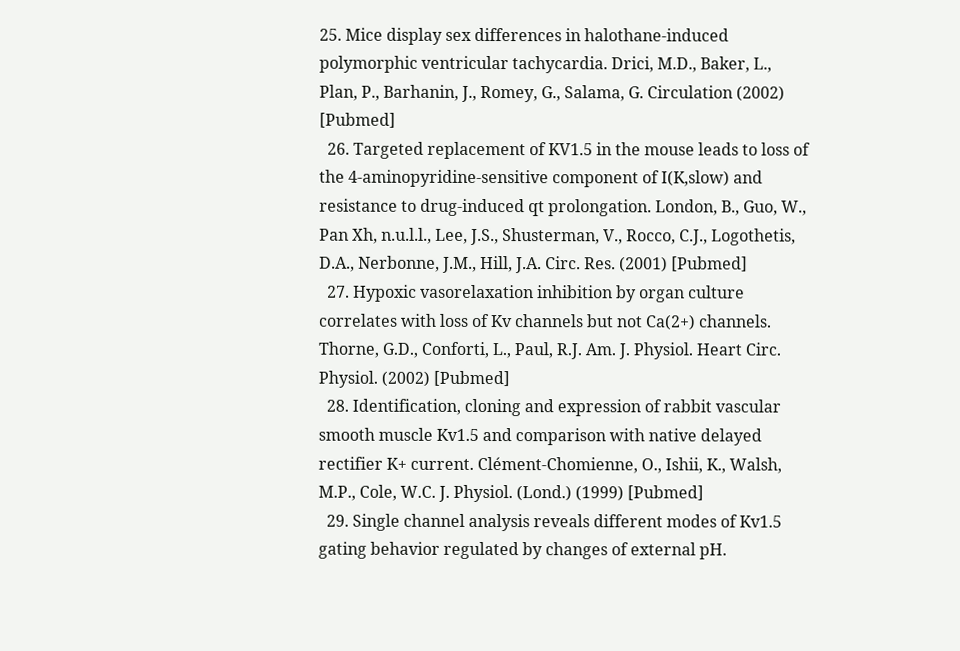25. Mice display sex differences in halothane-induced polymorphic ventricular tachycardia. Drici, M.D., Baker, L., Plan, P., Barhanin, J., Romey, G., Salama, G. Circulation (2002) [Pubmed]
  26. Targeted replacement of KV1.5 in the mouse leads to loss of the 4-aminopyridine-sensitive component of I(K,slow) and resistance to drug-induced qt prolongation. London, B., Guo, W., Pan Xh, n.u.l.l., Lee, J.S., Shusterman, V., Rocco, C.J., Logothetis, D.A., Nerbonne, J.M., Hill, J.A. Circ. Res. (2001) [Pubmed]
  27. Hypoxic vasorelaxation inhibition by organ culture correlates with loss of Kv channels but not Ca(2+) channels. Thorne, G.D., Conforti, L., Paul, R.J. Am. J. Physiol. Heart Circ. Physiol. (2002) [Pubmed]
  28. Identification, cloning and expression of rabbit vascular smooth muscle Kv1.5 and comparison with native delayed rectifier K+ current. Clément-Chomienne, O., Ishii, K., Walsh, M.P., Cole, W.C. J. Physiol. (Lond.) (1999) [Pubmed]
  29. Single channel analysis reveals different modes of Kv1.5 gating behavior regulated by changes of external pH.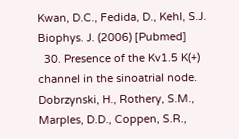Kwan, D.C., Fedida, D., Kehl, S.J. Biophys. J. (2006) [Pubmed]
  30. Presence of the Kv1.5 K(+) channel in the sinoatrial node. Dobrzynski, H., Rothery, S.M., Marples, D.D., Coppen, S.R.,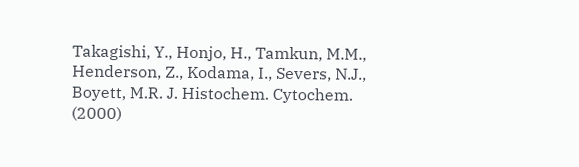Takagishi, Y., Honjo, H., Tamkun, M.M., Henderson, Z., Kodama, I., Severs, N.J., Boyett, M.R. J. Histochem. Cytochem. (2000)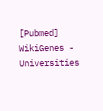[Pubmed]
WikiGenes - Universities